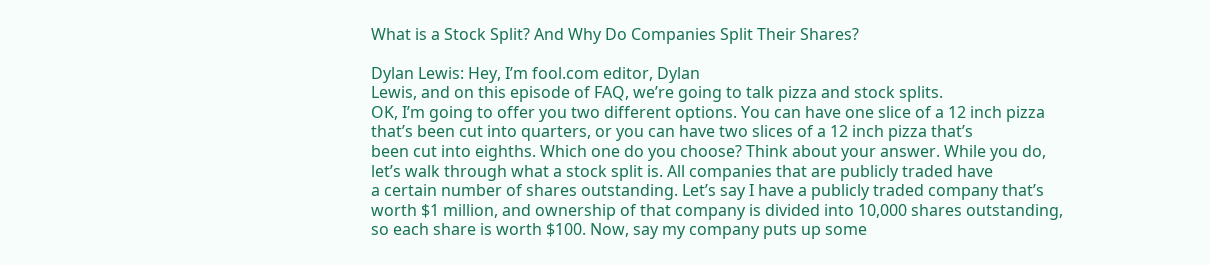What is a Stock Split? And Why Do Companies Split Their Shares?

Dylan Lewis: Hey, I’m fool.com editor, Dylan
Lewis, and on this episode of FAQ, we’re going to talk pizza and stock splits.
OK, I’m going to offer you two different options. You can have one slice of a 12 inch pizza
that’s been cut into quarters, or you can have two slices of a 12 inch pizza that’s
been cut into eighths. Which one do you choose? Think about your answer. While you do,
let’s walk through what a stock split is. All companies that are publicly traded have
a certain number of shares outstanding. Let’s say I have a publicly traded company that’s
worth $1 million, and ownership of that company is divided into 10,000 shares outstanding,
so each share is worth $100. Now, say my company puts up some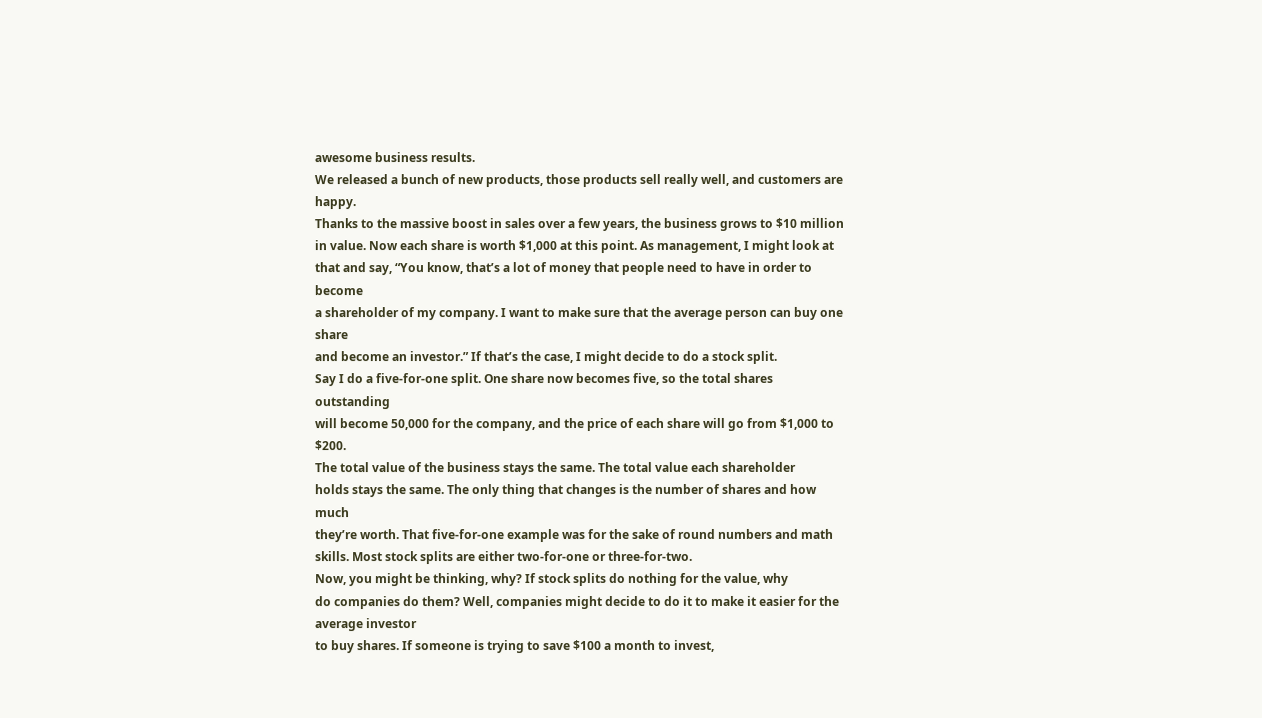awesome business results.
We released a bunch of new products, those products sell really well, and customers are happy.
Thanks to the massive boost in sales over a few years, the business grows to $10 million
in value. Now each share is worth $1,000 at this point. As management, I might look at
that and say, “You know, that’s a lot of money that people need to have in order to become
a shareholder of my company. I want to make sure that the average person can buy one share
and become an investor.” If that’s the case, I might decide to do a stock split.
Say I do a five-for-one split. One share now becomes five, so the total shares outstanding
will become 50,000 for the company, and the price of each share will go from $1,000 to $200.
The total value of the business stays the same. The total value each shareholder
holds stays the same. The only thing that changes is the number of shares and how much
they’re worth. That five-for-one example was for the sake of round numbers and math
skills. Most stock splits are either two-for-one or three-for-two.
Now, you might be thinking, why? If stock splits do nothing for the value, why
do companies do them? Well, companies might decide to do it to make it easier for the average investor
to buy shares. If someone is trying to save $100 a month to invest,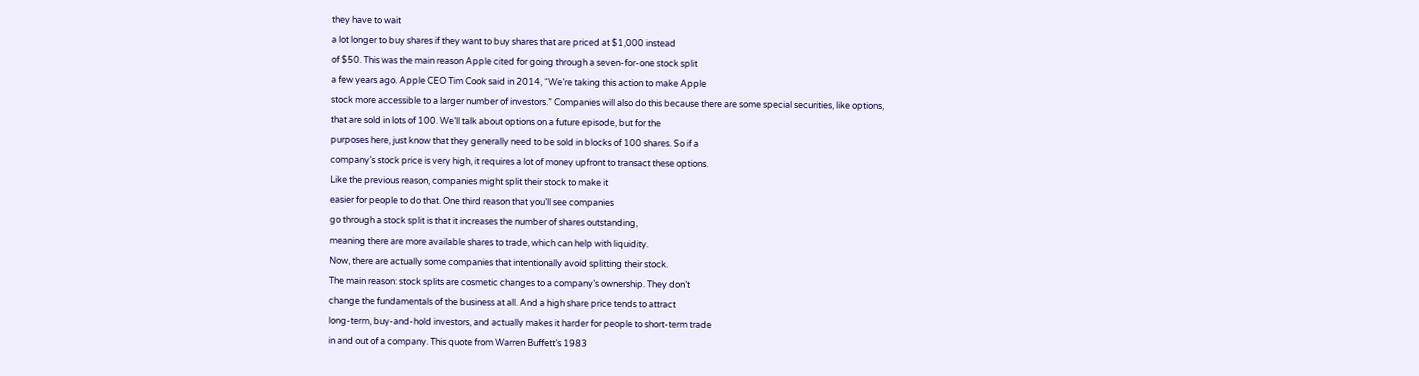they have to wait
a lot longer to buy shares if they want to buy shares that are priced at $1,000 instead
of $50. This was the main reason Apple cited for going through a seven-for-one stock split
a few years ago. Apple CEO Tim Cook said in 2014, “We’re taking this action to make Apple
stock more accessible to a larger number of investors.” Companies will also do this because there are some special securities, like options,
that are sold in lots of 100. We’ll talk about options on a future episode, but for the
purposes here, just know that they generally need to be sold in blocks of 100 shares. So if a
company’s stock price is very high, it requires a lot of money upfront to transact these options.
Like the previous reason, companies might split their stock to make it
easier for people to do that. One third reason that you’ll see companies
go through a stock split is that it increases the number of shares outstanding,
meaning there are more available shares to trade, which can help with liquidity.
Now, there are actually some companies that intentionally avoid splitting their stock.
The main reason: stock splits are cosmetic changes to a company’s ownership. They don’t
change the fundamentals of the business at all. And a high share price tends to attract
long-term, buy-and-hold investors, and actually makes it harder for people to short-term trade
in and out of a company. This quote from Warren Buffett’s 1983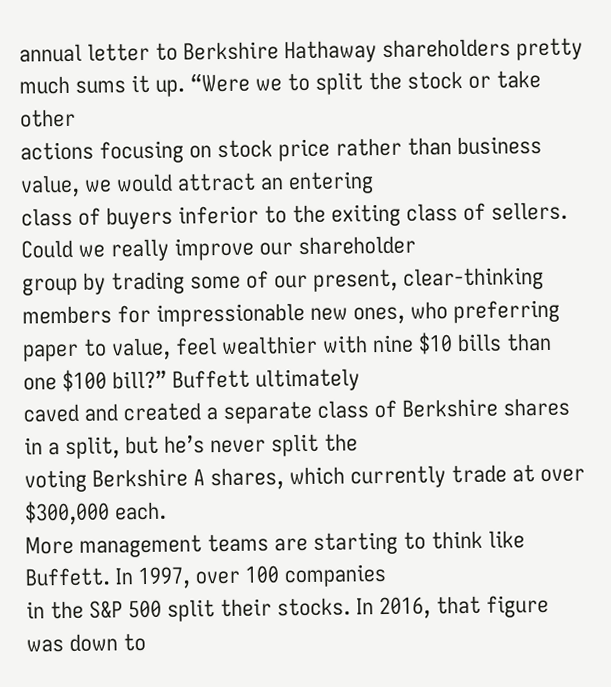annual letter to Berkshire Hathaway shareholders pretty much sums it up. “Were we to split the stock or take other
actions focusing on stock price rather than business value, we would attract an entering
class of buyers inferior to the exiting class of sellers. Could we really improve our shareholder
group by trading some of our present, clear-thinking members for impressionable new ones, who preferring
paper to value, feel wealthier with nine $10 bills than one $100 bill?” Buffett ultimately
caved and created a separate class of Berkshire shares in a split, but he’s never split the
voting Berkshire A shares, which currently trade at over $300,000 each.
More management teams are starting to think like Buffett. In 1997, over 100 companies
in the S&P 500 split their stocks. In 2016, that figure was down to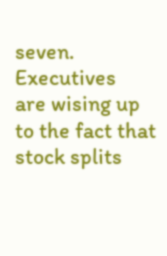seven. Executives
are wising up to the fact that stock splits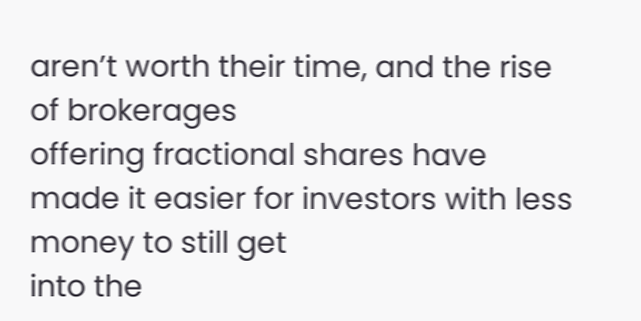aren’t worth their time, and the rise of brokerages
offering fractional shares have made it easier for investors with less money to still get
into the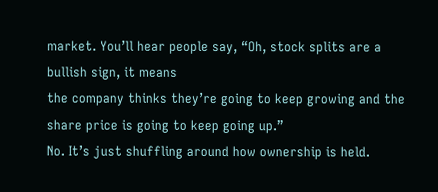market. You’ll hear people say, “Oh, stock splits are a bullish sign, it means
the company thinks they’re going to keep growing and the share price is going to keep going up.”
No. It’s just shuffling around how ownership is held.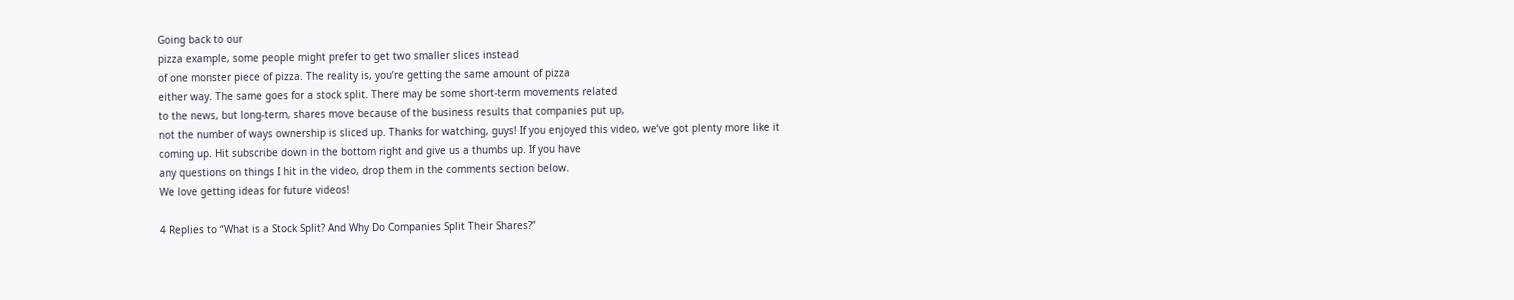Going back to our
pizza example, some people might prefer to get two smaller slices instead
of one monster piece of pizza. The reality is, you’re getting the same amount of pizza
either way. The same goes for a stock split. There may be some short-term movements related
to the news, but long-term, shares move because of the business results that companies put up,
not the number of ways ownership is sliced up. Thanks for watching, guys! If you enjoyed this video, we’ve got plenty more like it
coming up. Hit subscribe down in the bottom right and give us a thumbs up. If you have
any questions on things I hit in the video, drop them in the comments section below.
We love getting ideas for future videos!

4 Replies to “What is a Stock Split? And Why Do Companies Split Their Shares?”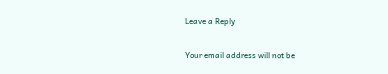Leave a Reply

Your email address will not be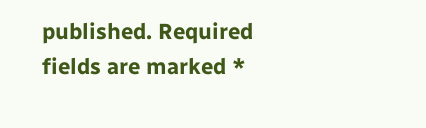published. Required fields are marked *